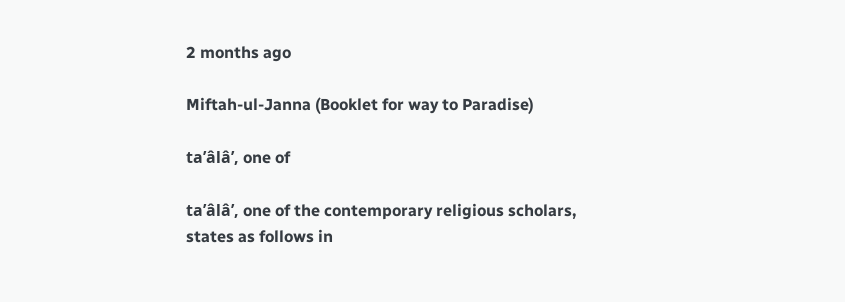2 months ago

Miftah-ul-Janna (Booklet for way to Paradise)

ta’âlâ’, one of

ta’âlâ’, one of the contemporary religious scholars, states as follows in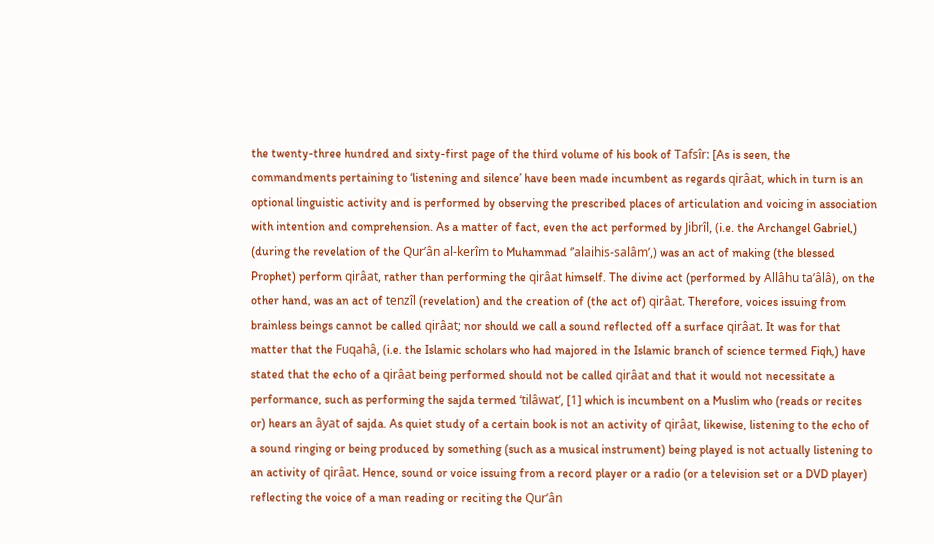the twenty-three hundred and sixty-first page of the third volume of his book of Tafsîr: [As is seen, the commandments pertaining to ‘listening and silence’ have been made incumbent as regards qirâat, which in turn is an optional linguistic activity and is performed by observing the prescribed places of articulation and voicing in association with intention and comprehension. As a matter of fact, even the act performed by Jibrîl, (i.e. the Archangel Gabriel,) (during the revelation of the Qur’ân al-kerîm to Muhammad ‘’alaihis-salâm’,) was an act of making (the blessed Prophet) perform qirâat, rather than performing the qirâat himself. The divine act (performed by Allâhu ta’âlâ), on the other hand, was an act of tenzîl (revelation) and the creation of (the act of) qirâat. Therefore, voices issuing from brainless beings cannot be called qirâat; nor should we call a sound reflected off a surface qirâat. It was for that matter that the Fuqahâ, (i.e. the Islamic scholars who had majored in the Islamic branch of science termed Fiqh,) have stated that the echo of a qirâat being performed should not be called qirâat and that it would not necessitate a performance, such as performing the sajda termed ‘tilâwat’, [1] which is incumbent on a Muslim who (reads or recites or) hears an âyat of sajda. As quiet study of a certain book is not an activity of qirâat, likewise, listening to the echo of a sound ringing or being produced by something (such as a musical instrument) being played is not actually listening to an activity of qirâat. Hence, sound or voice issuing from a record player or a radio (or a television set or a DVD player) reflecting the voice of a man reading or reciting the Qur’ân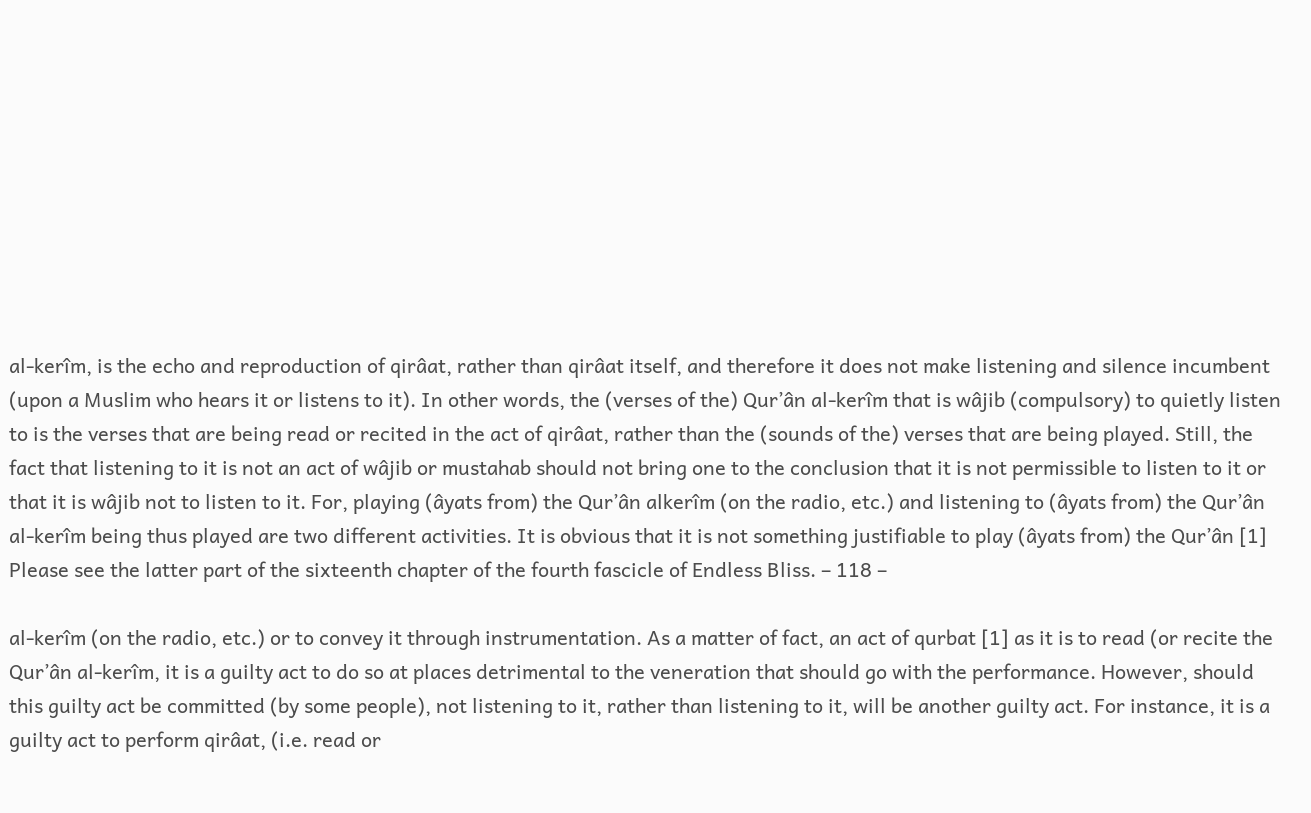al-kerîm, is the echo and reproduction of qirâat, rather than qirâat itself, and therefore it does not make listening and silence incumbent (upon a Muslim who hears it or listens to it). In other words, the (verses of the) Qur’ân al-kerîm that is wâjib (compulsory) to quietly listen to is the verses that are being read or recited in the act of qirâat, rather than the (sounds of the) verses that are being played. Still, the fact that listening to it is not an act of wâjib or mustahab should not bring one to the conclusion that it is not permissible to listen to it or that it is wâjib not to listen to it. For, playing (âyats from) the Qur’ân alkerîm (on the radio, etc.) and listening to (âyats from) the Qur’ân al-kerîm being thus played are two different activities. It is obvious that it is not something justifiable to play (âyats from) the Qur’ân [1] Please see the latter part of the sixteenth chapter of the fourth fascicle of Endless Bliss. – 118 –

al-kerîm (on the radio, etc.) or to convey it through instrumentation. As a matter of fact, an act of qurbat [1] as it is to read (or recite the Qur’ân al-kerîm, it is a guilty act to do so at places detrimental to the veneration that should go with the performance. However, should this guilty act be committed (by some people), not listening to it, rather than listening to it, will be another guilty act. For instance, it is a guilty act to perform qirâat, (i.e. read or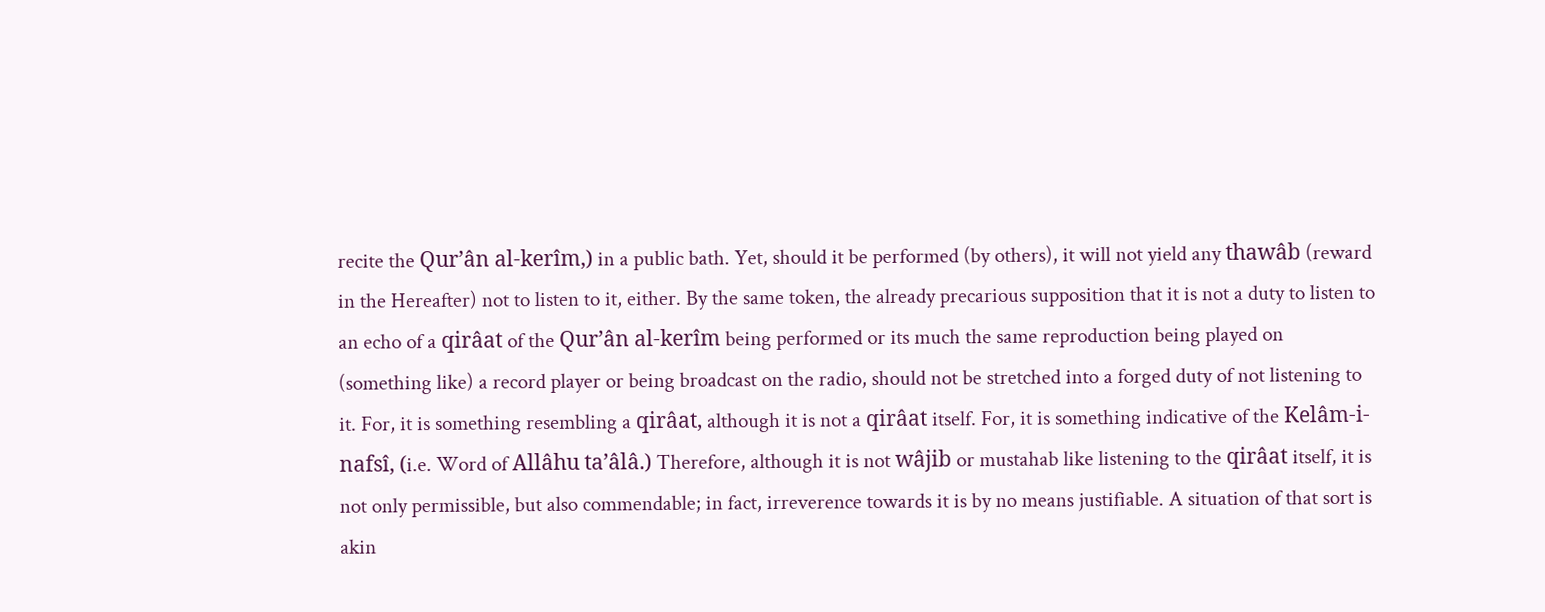recite the Qur’ân al-kerîm,) in a public bath. Yet, should it be performed (by others), it will not yield any thawâb (reward in the Hereafter) not to listen to it, either. By the same token, the already precarious supposition that it is not a duty to listen to an echo of a qirâat of the Qur’ân al-kerîm being performed or its much the same reproduction being played on (something like) a record player or being broadcast on the radio, should not be stretched into a forged duty of not listening to it. For, it is something resembling a qirâat, although it is not a qirâat itself. For, it is something indicative of the Kelâm-i-nafsî, (i.e. Word of Allâhu ta’âlâ.) Therefore, although it is not wâjib or mustahab like listening to the qirâat itself, it is not only permissible, but also commendable; in fact, irreverence towards it is by no means justifiable. A situation of that sort is akin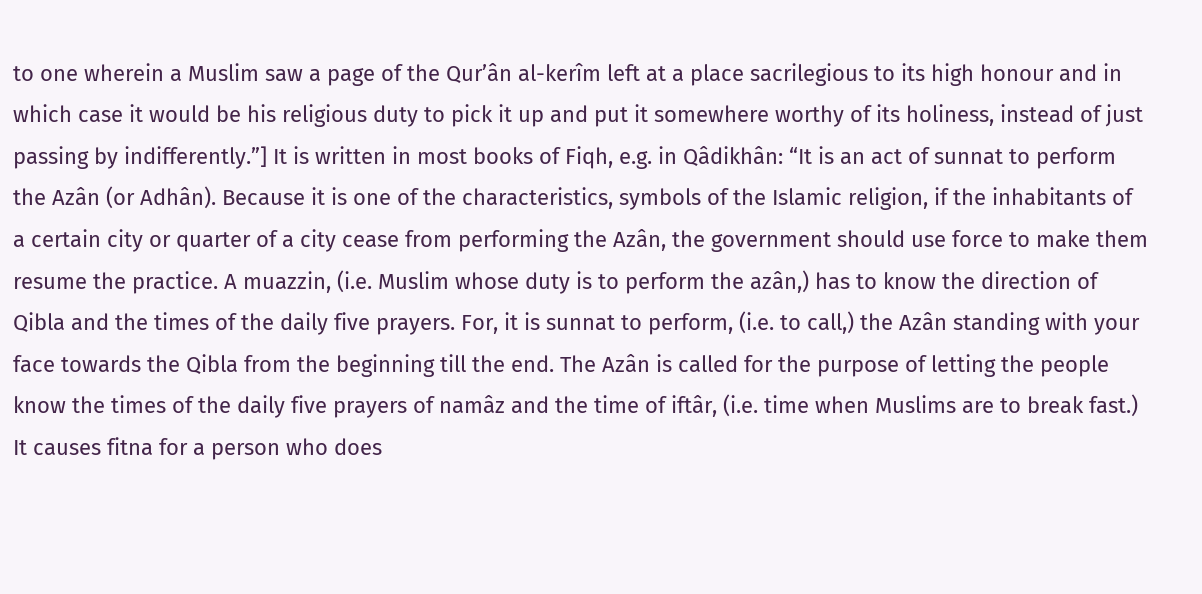to one wherein a Muslim saw a page of the Qur’ân al-kerîm left at a place sacrilegious to its high honour and in which case it would be his religious duty to pick it up and put it somewhere worthy of its holiness, instead of just passing by indifferently.”] It is written in most books of Fiqh, e.g. in Qâdikhân: “It is an act of sunnat to perform the Azân (or Adhân). Because it is one of the characteristics, symbols of the Islamic religion, if the inhabitants of a certain city or quarter of a city cease from performing the Azân, the government should use force to make them resume the practice. A muazzin, (i.e. Muslim whose duty is to perform the azân,) has to know the direction of Qibla and the times of the daily five prayers. For, it is sunnat to perform, (i.e. to call,) the Azân standing with your face towards the Qibla from the beginning till the end. The Azân is called for the purpose of letting the people know the times of the daily five prayers of namâz and the time of iftâr, (i.e. time when Muslims are to break fast.) It causes fitna for a person who does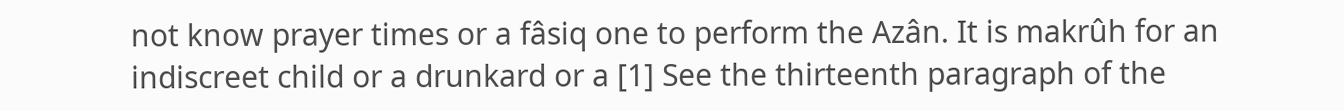not know prayer times or a fâsiq one to perform the Azân. It is makrûh for an indiscreet child or a drunkard or a [1] See the thirteenth paragraph of the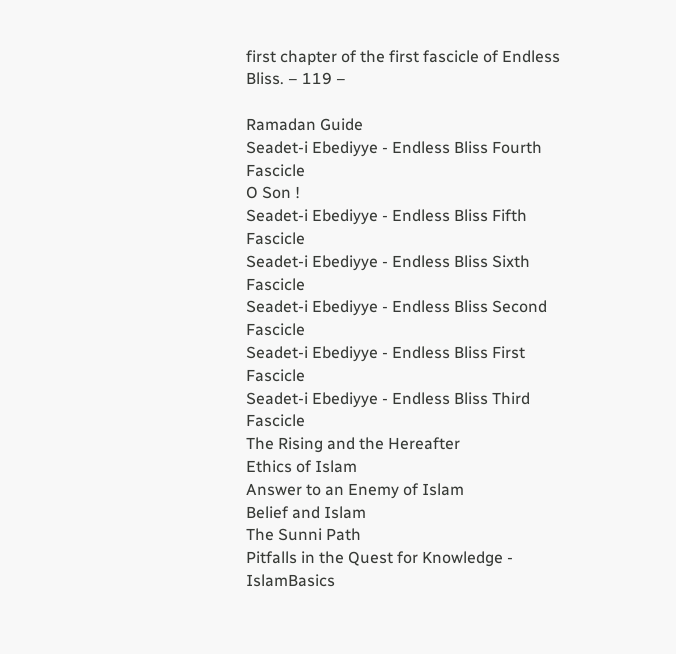first chapter of the first fascicle of Endless Bliss. – 119 –

Ramadan Guide
Seadet-i Ebediyye - Endless Bliss Fourth Fascicle
O Son !
Seadet-i Ebediyye - Endless Bliss Fifth Fascicle
Seadet-i Ebediyye - Endless Bliss Sixth Fascicle
Seadet-i Ebediyye - Endless Bliss Second Fascicle
Seadet-i Ebediyye - Endless Bliss First Fascicle
Seadet-i Ebediyye - Endless Bliss Third Fascicle
The Rising and the Hereafter
Ethics of Islam
Answer to an Enemy of Islam
Belief and Islam
The Sunni Path
Pitfalls in the Quest for Knowledge - IslamBasics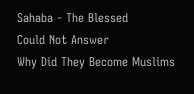Sahaba - The Blessed
Could Not Answer
Why Did They Become Muslims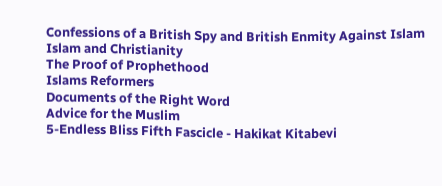Confessions of a British Spy and British Enmity Against Islam
Islam and Christianity
The Proof of Prophethood
Islams Reformers
Documents of the Right Word
Advice for the Muslim
5-Endless Bliss Fifth Fascicle - Hakikat Kitabevi